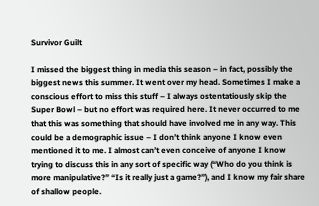Survivor Guilt

I missed the biggest thing in media this season – in fact, possibly the biggest news this summer. It went over my head. Sometimes I make a conscious effort to miss this stuff – I always ostentatiously skip the Super Bowl – but no effort was required here. It never occurred to me that this was something that should have involved me in any way. This could be a demographic issue – I don’t think anyone I know even mentioned it to me. I almost can’t even conceive of anyone I know trying to discuss this in any sort of specific way (“Who do you think is more manipulative?” “Is it really just a game?”), and I know my fair share of shallow people.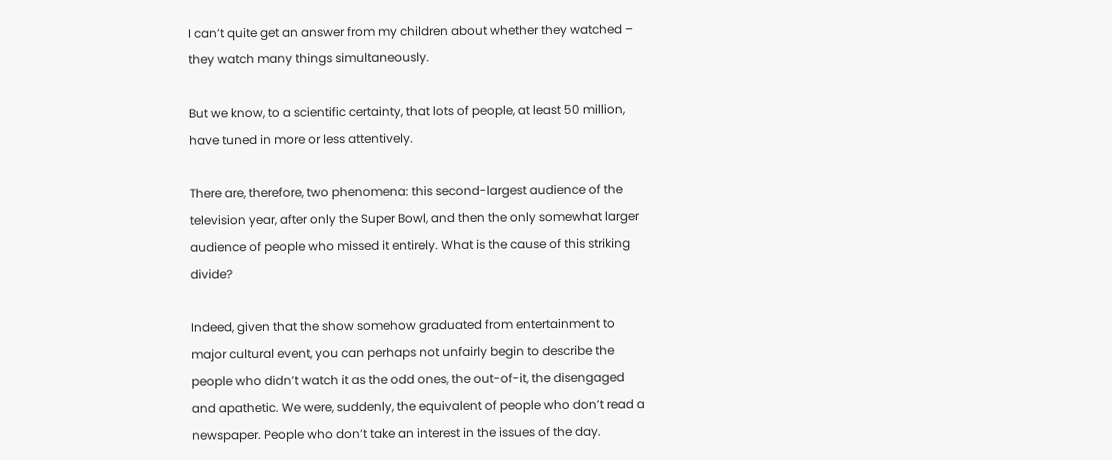I can’t quite get an answer from my children about whether they watched – they watch many things simultaneously.

But we know, to a scientific certainty, that lots of people, at least 50 million, have tuned in more or less attentively.

There are, therefore, two phenomena: this second-largest audience of the television year, after only the Super Bowl, and then the only somewhat larger audience of people who missed it entirely. What is the cause of this striking divide?

Indeed, given that the show somehow graduated from entertainment to major cultural event, you can perhaps not unfairly begin to describe the people who didn’t watch it as the odd ones, the out-of-it, the disengaged and apathetic. We were, suddenly, the equivalent of people who don’t read a newspaper. People who don’t take an interest in the issues of the day.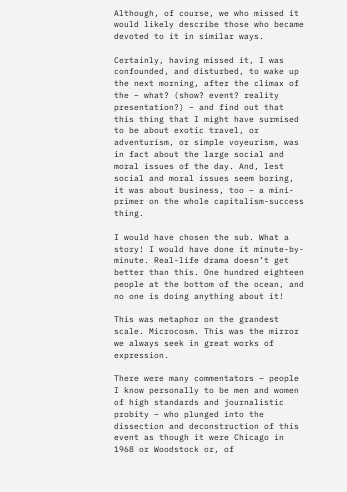Although, of course, we who missed it would likely describe those who became devoted to it in similar ways.

Certainly, having missed it, I was confounded, and disturbed, to wake up the next morning, after the climax of the – what? (show? event? reality presentation?) – and find out that this thing that I might have surmised to be about exotic travel, or adventurism, or simple voyeurism, was in fact about the large social and moral issues of the day. And, lest social and moral issues seem boring, it was about business, too – a mini-primer on the whole capitalism-success thing.

I would have chosen the sub. What a story! I would have done it minute-by-minute. Real-life drama doesn’t get better than this. One hundred eighteen people at the bottom of the ocean, and no one is doing anything about it!

This was metaphor on the grandest scale. Microcosm. This was the mirror we always seek in great works of expression.

There were many commentators – people I know personally to be men and women of high standards and journalistic probity – who plunged into the dissection and deconstruction of this event as though it were Chicago in 1968 or Woodstock or, of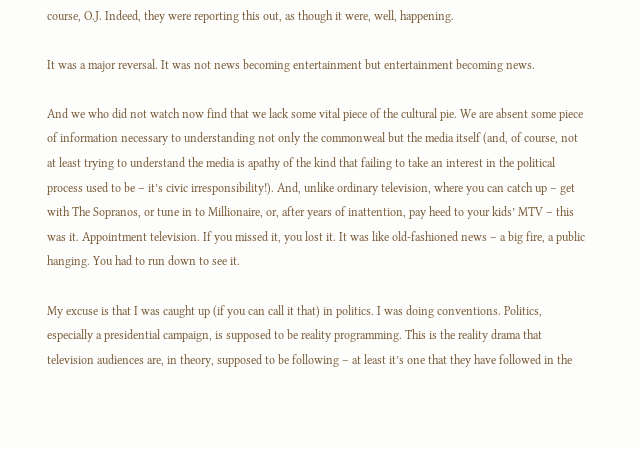course, O.J. Indeed, they were reporting this out, as though it were, well, happening.

It was a major reversal. It was not news becoming entertainment but entertainment becoming news.

And we who did not watch now find that we lack some vital piece of the cultural pie. We are absent some piece of information necessary to understanding not only the commonweal but the media itself (and, of course, not at least trying to understand the media is apathy of the kind that failing to take an interest in the political process used to be – it’s civic irresponsibility!). And, unlike ordinary television, where you can catch up – get with The Sopranos, or tune in to Millionaire, or, after years of inattention, pay heed to your kids’ MTV – this was it. Appointment television. If you missed it, you lost it. It was like old-fashioned news – a big fire, a public hanging. You had to run down to see it.

My excuse is that I was caught up (if you can call it that) in politics. I was doing conventions. Politics, especially a presidential campaign, is supposed to be reality programming. This is the reality drama that television audiences are, in theory, supposed to be following – at least it’s one that they have followed in the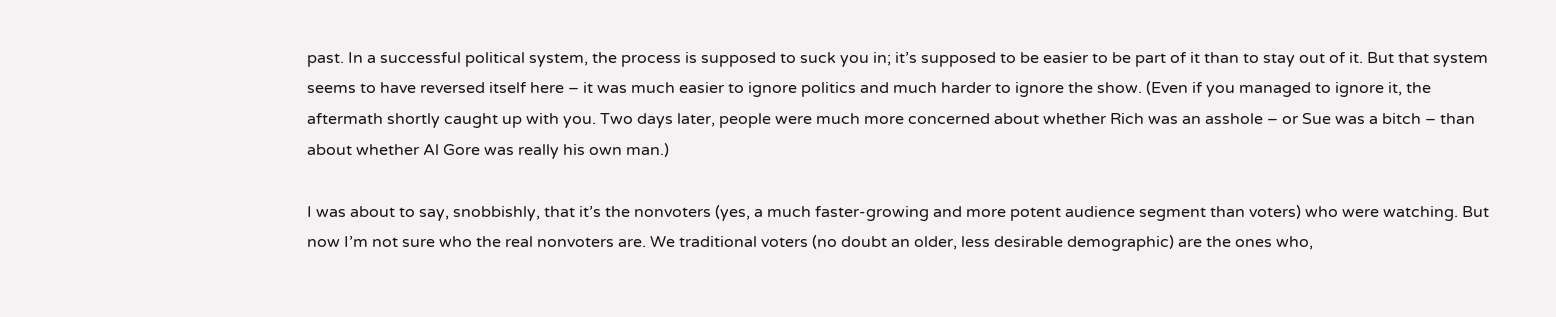past. In a successful political system, the process is supposed to suck you in; it’s supposed to be easier to be part of it than to stay out of it. But that system seems to have reversed itself here – it was much easier to ignore politics and much harder to ignore the show. (Even if you managed to ignore it, the aftermath shortly caught up with you. Two days later, people were much more concerned about whether Rich was an asshole – or Sue was a bitch – than about whether Al Gore was really his own man.)

I was about to say, snobbishly, that it’s the nonvoters (yes, a much faster-growing and more potent audience segment than voters) who were watching. But now I’m not sure who the real nonvoters are. We traditional voters (no doubt an older, less desirable demographic) are the ones who,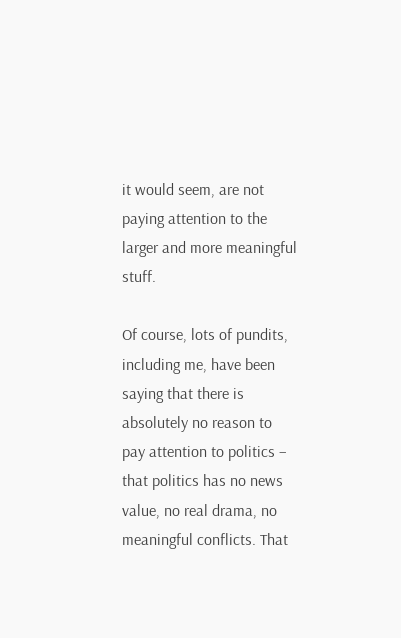it would seem, are not paying attention to the larger and more meaningful stuff.

Of course, lots of pundits, including me, have been saying that there is absolutely no reason to pay attention to politics – that politics has no news value, no real drama, no meaningful conflicts. That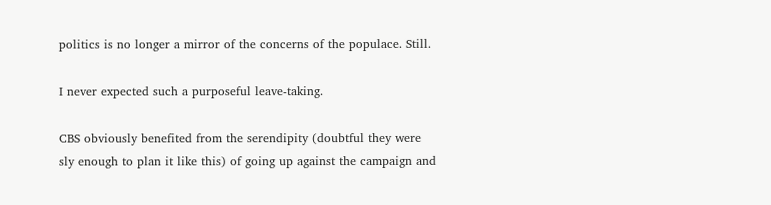politics is no longer a mirror of the concerns of the populace. Still.

I never expected such a purposeful leave-taking.

CBS obviously benefited from the serendipity (doubtful they were sly enough to plan it like this) of going up against the campaign and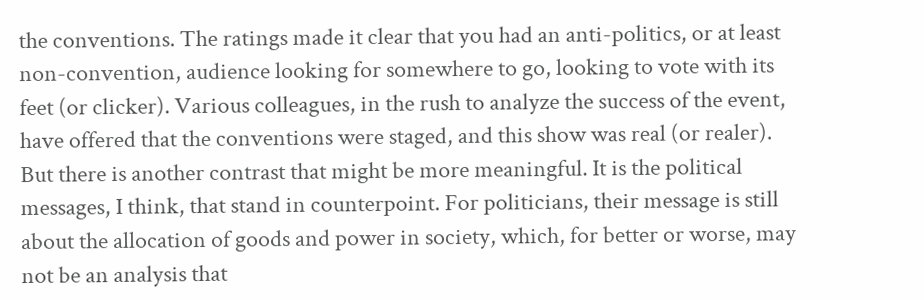the conventions. The ratings made it clear that you had an anti-politics, or at least non-convention, audience looking for somewhere to go, looking to vote with its feet (or clicker). Various colleagues, in the rush to analyze the success of the event, have offered that the conventions were staged, and this show was real (or realer). But there is another contrast that might be more meaningful. It is the political messages, I think, that stand in counterpoint. For politicians, their message is still about the allocation of goods and power in society, which, for better or worse, may not be an analysis that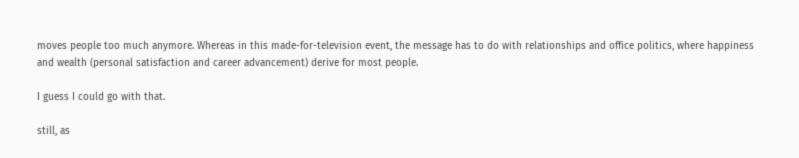moves people too much anymore. Whereas in this made-for-television event, the message has to do with relationships and office politics, where happiness and wealth (personal satisfaction and career advancement) derive for most people.

I guess I could go with that.

still, as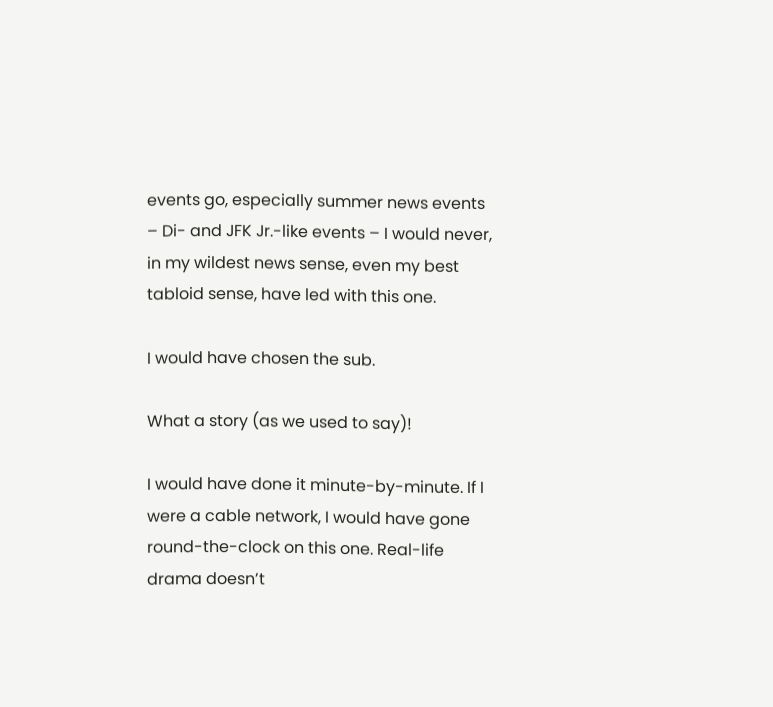events go, especially summer news events – Di- and JFK Jr.-like events – I would never, in my wildest news sense, even my best tabloid sense, have led with this one.

I would have chosen the sub.

What a story (as we used to say)!

I would have done it minute-by-minute. If I were a cable network, I would have gone round-the-clock on this one. Real-life drama doesn’t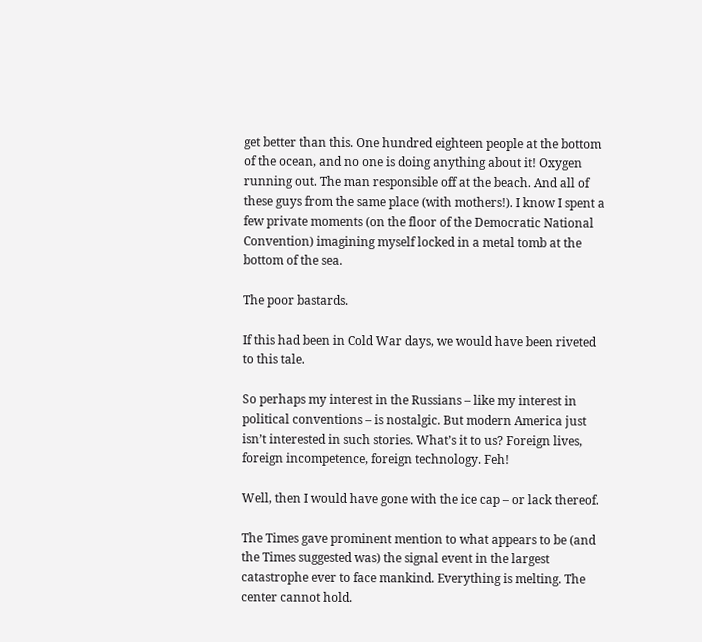get better than this. One hundred eighteen people at the bottom of the ocean, and no one is doing anything about it! Oxygen running out. The man responsible off at the beach. And all of these guys from the same place (with mothers!). I know I spent a few private moments (on the floor of the Democratic National Convention) imagining myself locked in a metal tomb at the bottom of the sea.

The poor bastards.

If this had been in Cold War days, we would have been riveted to this tale.

So perhaps my interest in the Russians – like my interest in political conventions – is nostalgic. But modern America just isn’t interested in such stories. What’s it to us? Foreign lives, foreign incompetence, foreign technology. Feh!

Well, then I would have gone with the ice cap – or lack thereof.

The Times gave prominent mention to what appears to be (and the Times suggested was) the signal event in the largest catastrophe ever to face mankind. Everything is melting. The center cannot hold.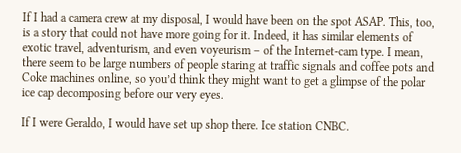If I had a camera crew at my disposal, I would have been on the spot ASAP. This, too, is a story that could not have more going for it. Indeed, it has similar elements of exotic travel, adventurism, and even voyeurism – of the Internet-cam type. I mean, there seem to be large numbers of people staring at traffic signals and coffee pots and Coke machines online, so you’d think they might want to get a glimpse of the polar ice cap decomposing before our very eyes.

If I were Geraldo, I would have set up shop there. Ice station CNBC.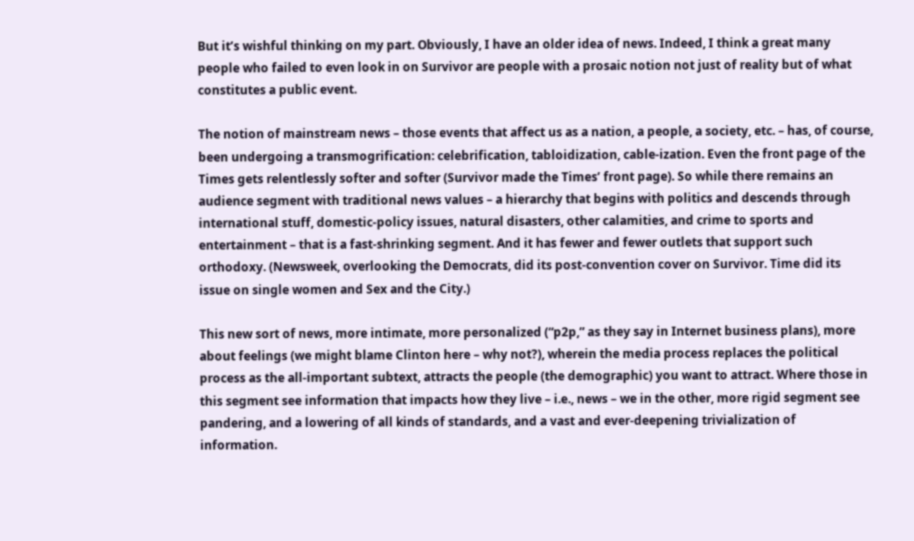But it’s wishful thinking on my part. Obviously, I have an older idea of news. Indeed, I think a great many people who failed to even look in on Survivor are people with a prosaic notion not just of reality but of what constitutes a public event.

The notion of mainstream news – those events that affect us as a nation, a people, a society, etc. – has, of course, been undergoing a transmogrification: celebrification, tabloidization, cable-ization. Even the front page of the Times gets relentlessly softer and softer (Survivor made the Times’ front page). So while there remains an audience segment with traditional news values – a hierarchy that begins with politics and descends through international stuff, domestic-policy issues, natural disasters, other calamities, and crime to sports and entertainment – that is a fast-shrinking segment. And it has fewer and fewer outlets that support such orthodoxy. (Newsweek, overlooking the Democrats, did its post-convention cover on Survivor. Time did its issue on single women and Sex and the City.)

This new sort of news, more intimate, more personalized (“p2p,” as they say in Internet business plans), more about feelings (we might blame Clinton here – why not?), wherein the media process replaces the political process as the all-important subtext, attracts the people (the demographic) you want to attract. Where those in this segment see information that impacts how they live – i.e., news – we in the other, more rigid segment see pandering, and a lowering of all kinds of standards, and a vast and ever-deepening trivialization of information.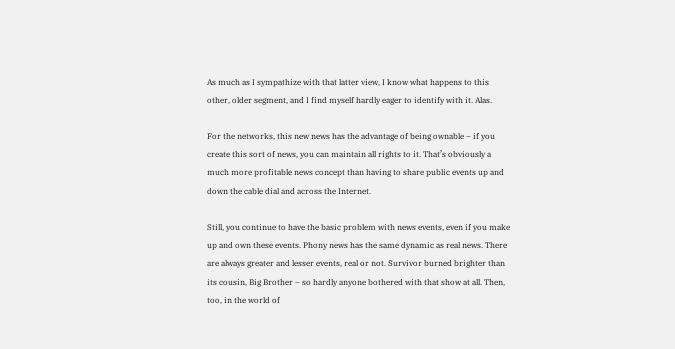As much as I sympathize with that latter view, I know what happens to this other, older segment, and I find myself hardly eager to identify with it. Alas.

For the networks, this new news has the advantage of being ownable – if you create this sort of news, you can maintain all rights to it. That’s obviously a much more profitable news concept than having to share public events up and down the cable dial and across the Internet.

Still, you continue to have the basic problem with news events, even if you make up and own these events. Phony news has the same dynamic as real news. There are always greater and lesser events, real or not. Survivor burned brighter than its cousin, Big Brother – so hardly anyone bothered with that show at all. Then, too, in the world of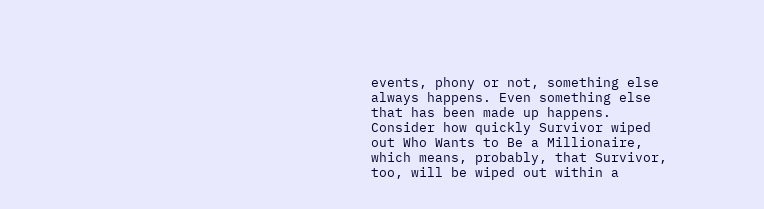events, phony or not, something else always happens. Even something else that has been made up happens. Consider how quickly Survivor wiped out Who Wants to Be a Millionaire, which means, probably, that Survivor, too, will be wiped out within a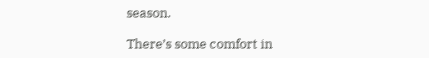season.

There’s some comfort in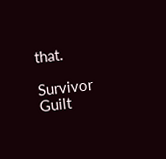that.

Survivor Guilt